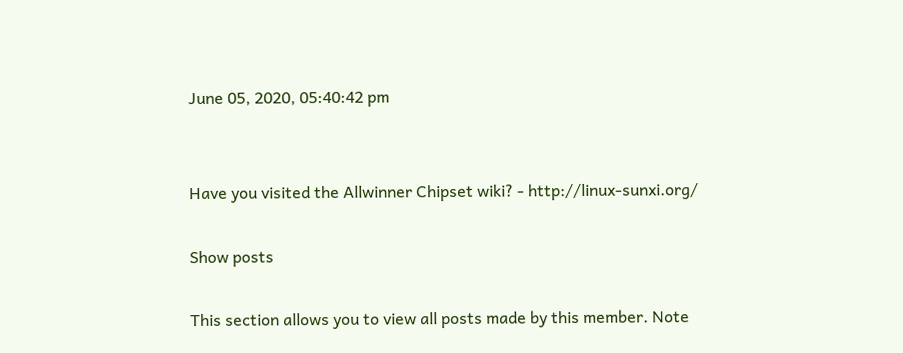June 05, 2020, 05:40:42 pm


Have you visited the Allwinner Chipset wiki? - http://linux-sunxi.org/

Show posts

This section allows you to view all posts made by this member. Note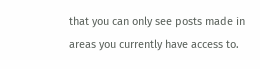that you can only see posts made in areas you currently have access to.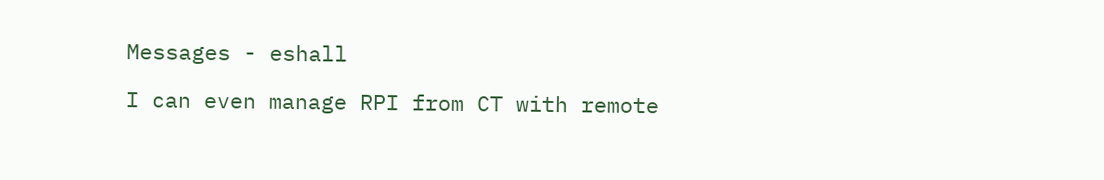Messages - eshall

I can even manage RPI from CT with remote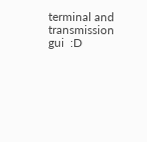terminal and transmission gui  :D